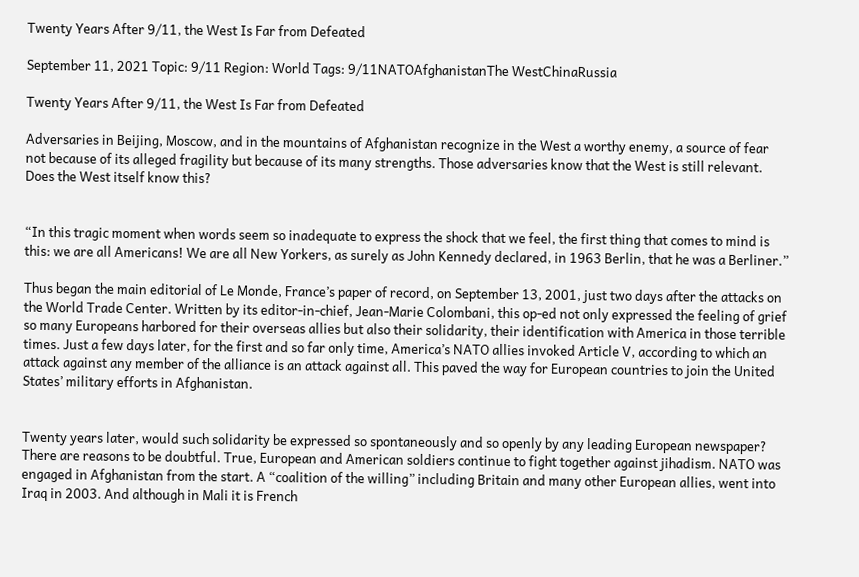Twenty Years After 9/11, the West Is Far from Defeated

September 11, 2021 Topic: 9/11 Region: World Tags: 9/11NATOAfghanistanThe WestChinaRussia

Twenty Years After 9/11, the West Is Far from Defeated

Adversaries in Beijing, Moscow, and in the mountains of Afghanistan recognize in the West a worthy enemy, a source of fear not because of its alleged fragility but because of its many strengths. Those adversaries know that the West is still relevant. Does the West itself know this?


“In this tragic moment when words seem so inadequate to express the shock that we feel, the first thing that comes to mind is this: we are all Americans! We are all New Yorkers, as surely as John Kennedy declared, in 1963 Berlin, that he was a Berliner.”

Thus began the main editorial of Le Monde, France’s paper of record, on September 13, 2001, just two days after the attacks on the World Trade Center. Written by its editor-in-chief, Jean-Marie Colombani, this op-ed not only expressed the feeling of grief so many Europeans harbored for their overseas allies but also their solidarity, their identification with America in those terrible times. Just a few days later, for the first and so far only time, America’s NATO allies invoked Article V, according to which an attack against any member of the alliance is an attack against all. This paved the way for European countries to join the United States’ military efforts in Afghanistan.


Twenty years later, would such solidarity be expressed so spontaneously and so openly by any leading European newspaper? There are reasons to be doubtful. True, European and American soldiers continue to fight together against jihadism. NATO was engaged in Afghanistan from the start. A “coalition of the willing” including Britain and many other European allies, went into Iraq in 2003. And although in Mali it is French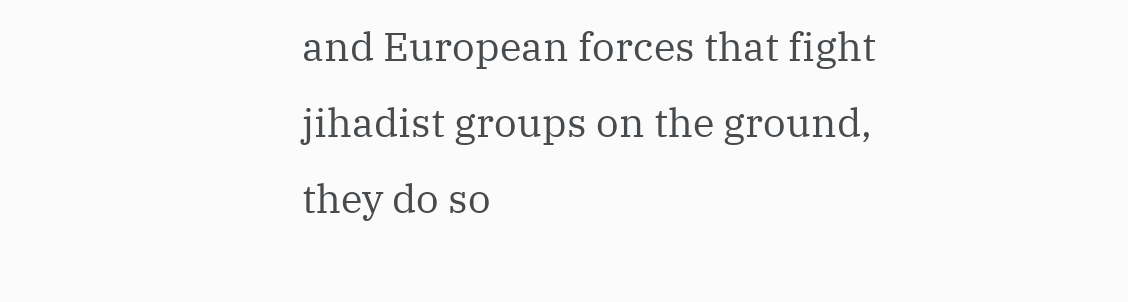and European forces that fight jihadist groups on the ground, they do so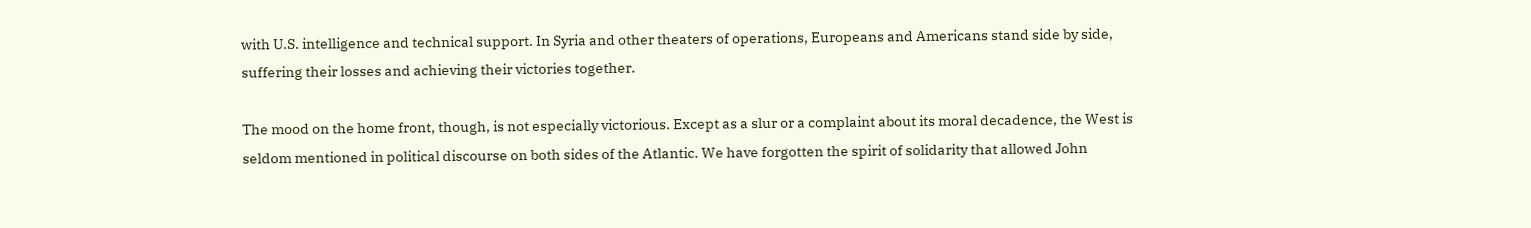with U.S. intelligence and technical support. In Syria and other theaters of operations, Europeans and Americans stand side by side, suffering their losses and achieving their victories together.

The mood on the home front, though, is not especially victorious. Except as a slur or a complaint about its moral decadence, the West is seldom mentioned in political discourse on both sides of the Atlantic. We have forgotten the spirit of solidarity that allowed John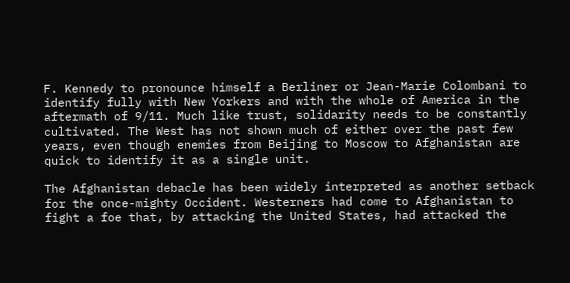F. Kennedy to pronounce himself a Berliner or Jean-Marie Colombani to identify fully with New Yorkers and with the whole of America in the aftermath of 9/11. Much like trust, solidarity needs to be constantly cultivated. The West has not shown much of either over the past few years, even though enemies from Beijing to Moscow to Afghanistan are quick to identify it as a single unit.

The Afghanistan debacle has been widely interpreted as another setback for the once-mighty Occident. Westerners had come to Afghanistan to fight a foe that, by attacking the United States, had attacked the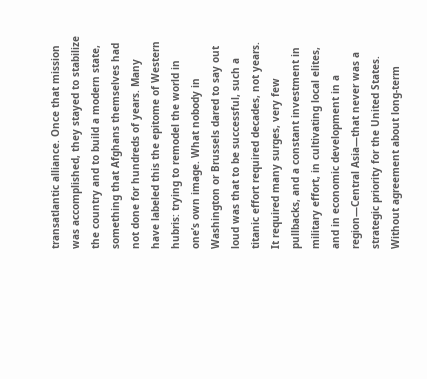transatlantic alliance. Once that mission was accomplished, they stayed to stabilize the country and to build a modern state, something that Afghans themselves had not done for hundreds of years. Many have labeled this the epitome of Western hubris: trying to remodel the world in one’s own image. What nobody in Washington or Brussels dared to say out loud was that to be successful, such a titanic effort required decades, not years. It required many surges, very few pullbacks, and a constant investment in military effort, in cultivating local elites, and in economic development in a region—Central Asia—that never was a strategic priority for the United States. Without agreement about long-term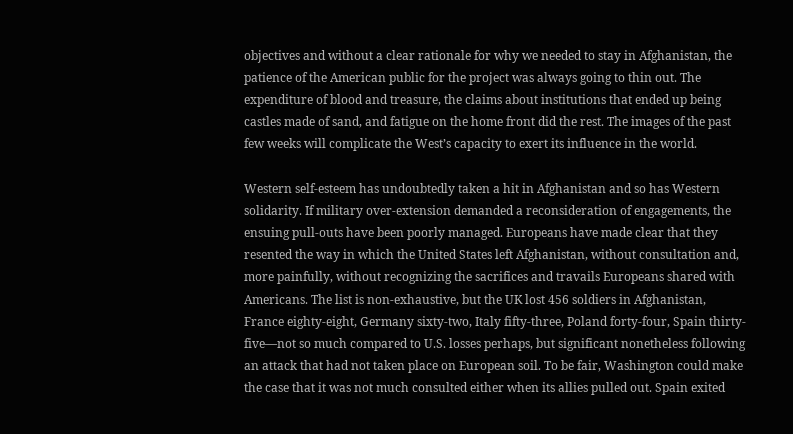objectives and without a clear rationale for why we needed to stay in Afghanistan, the patience of the American public for the project was always going to thin out. The expenditure of blood and treasure, the claims about institutions that ended up being castles made of sand, and fatigue on the home front did the rest. The images of the past few weeks will complicate the West’s capacity to exert its influence in the world.

Western self-esteem has undoubtedly taken a hit in Afghanistan and so has Western solidarity. If military over-extension demanded a reconsideration of engagements, the ensuing pull-outs have been poorly managed. Europeans have made clear that they resented the way in which the United States left Afghanistan, without consultation and, more painfully, without recognizing the sacrifices and travails Europeans shared with Americans. The list is non-exhaustive, but the UK lost 456 soldiers in Afghanistan, France eighty-eight, Germany sixty-two, Italy fifty-three, Poland forty-four, Spain thirty-five—not so much compared to U.S. losses perhaps, but significant nonetheless following an attack that had not taken place on European soil. To be fair, Washington could make the case that it was not much consulted either when its allies pulled out. Spain exited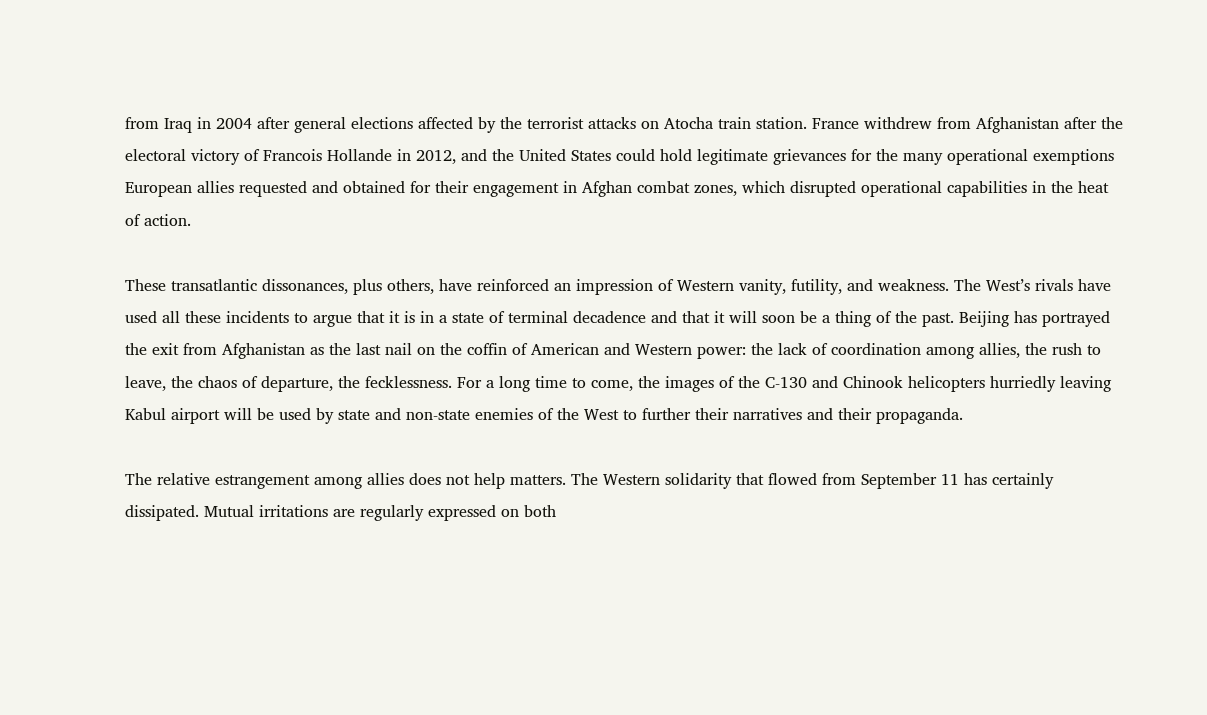from Iraq in 2004 after general elections affected by the terrorist attacks on Atocha train station. France withdrew from Afghanistan after the electoral victory of Francois Hollande in 2012, and the United States could hold legitimate grievances for the many operational exemptions European allies requested and obtained for their engagement in Afghan combat zones, which disrupted operational capabilities in the heat of action.

These transatlantic dissonances, plus others, have reinforced an impression of Western vanity, futility, and weakness. The West’s rivals have used all these incidents to argue that it is in a state of terminal decadence and that it will soon be a thing of the past. Beijing has portrayed the exit from Afghanistan as the last nail on the coffin of American and Western power: the lack of coordination among allies, the rush to leave, the chaos of departure, the fecklessness. For a long time to come, the images of the C-130 and Chinook helicopters hurriedly leaving Kabul airport will be used by state and non-state enemies of the West to further their narratives and their propaganda.

The relative estrangement among allies does not help matters. The Western solidarity that flowed from September 11 has certainly dissipated. Mutual irritations are regularly expressed on both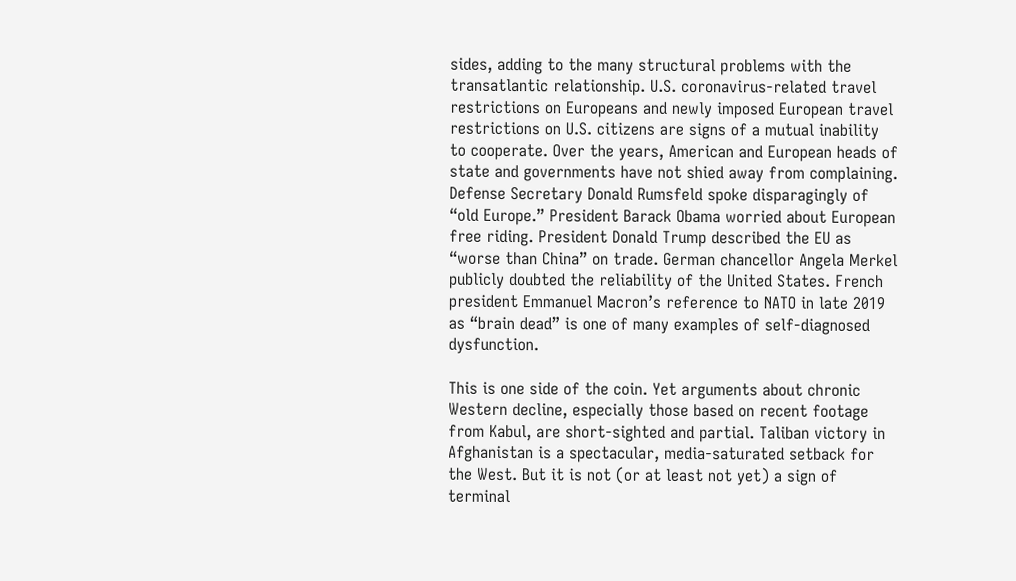sides, adding to the many structural problems with the transatlantic relationship. U.S. coronavirus-related travel restrictions on Europeans and newly imposed European travel restrictions on U.S. citizens are signs of a mutual inability to cooperate. Over the years, American and European heads of state and governments have not shied away from complaining. Defense Secretary Donald Rumsfeld spoke disparagingly of “old Europe.” President Barack Obama worried about European free riding. President Donald Trump described the EU as “worse than China” on trade. German chancellor Angela Merkel publicly doubted the reliability of the United States. French president Emmanuel Macron’s reference to NATO in late 2019 as “brain dead” is one of many examples of self-diagnosed dysfunction.

This is one side of the coin. Yet arguments about chronic Western decline, especially those based on recent footage from Kabul, are short-sighted and partial. Taliban victory in Afghanistan is a spectacular, media-saturated setback for the West. But it is not (or at least not yet) a sign of terminal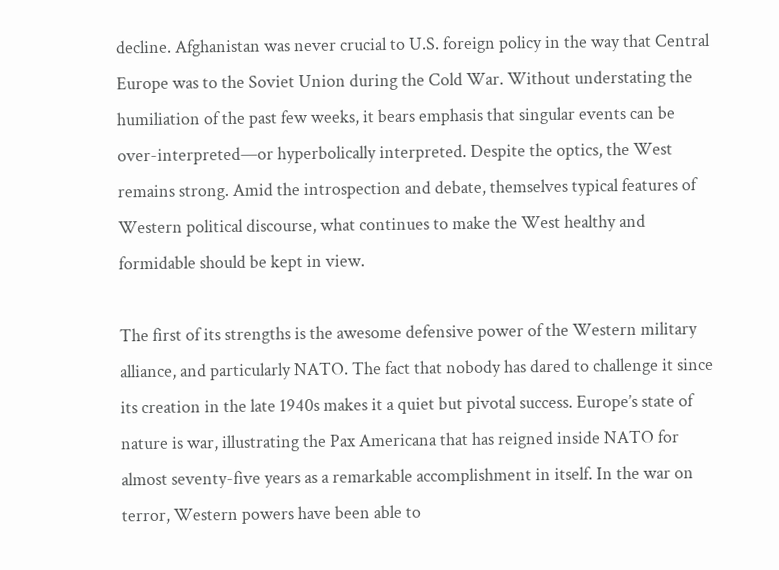decline. Afghanistan was never crucial to U.S. foreign policy in the way that Central Europe was to the Soviet Union during the Cold War. Without understating the humiliation of the past few weeks, it bears emphasis that singular events can be over-interpreted—or hyperbolically interpreted. Despite the optics, the West remains strong. Amid the introspection and debate, themselves typical features of Western political discourse, what continues to make the West healthy and formidable should be kept in view.

The first of its strengths is the awesome defensive power of the Western military alliance, and particularly NATO. The fact that nobody has dared to challenge it since its creation in the late 1940s makes it a quiet but pivotal success. Europe’s state of nature is war, illustrating the Pax Americana that has reigned inside NATO for almost seventy-five years as a remarkable accomplishment in itself. In the war on terror, Western powers have been able to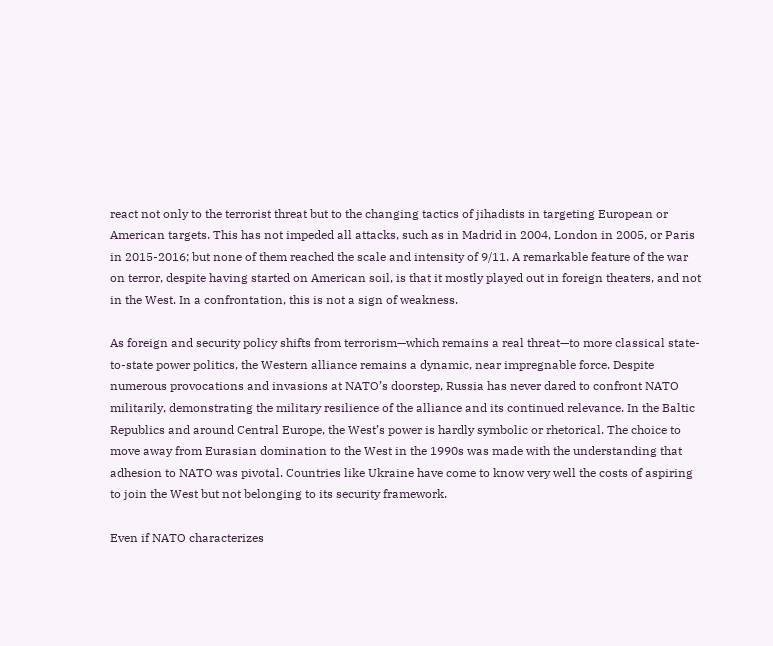react not only to the terrorist threat but to the changing tactics of jihadists in targeting European or American targets. This has not impeded all attacks, such as in Madrid in 2004, London in 2005, or Paris in 2015-2016; but none of them reached the scale and intensity of 9/11. A remarkable feature of the war on terror, despite having started on American soil, is that it mostly played out in foreign theaters, and not in the West. In a confrontation, this is not a sign of weakness.

As foreign and security policy shifts from terrorism—which remains a real threat—to more classical state-to-state power politics, the Western alliance remains a dynamic, near impregnable force. Despite numerous provocations and invasions at NATO’s doorstep, Russia has never dared to confront NATO militarily, demonstrating the military resilience of the alliance and its continued relevance. In the Baltic Republics and around Central Europe, the West’s power is hardly symbolic or rhetorical. The choice to move away from Eurasian domination to the West in the 1990s was made with the understanding that adhesion to NATO was pivotal. Countries like Ukraine have come to know very well the costs of aspiring to join the West but not belonging to its security framework.

Even if NATO characterizes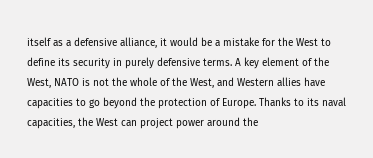itself as a defensive alliance, it would be a mistake for the West to define its security in purely defensive terms. A key element of the West, NATO is not the whole of the West, and Western allies have capacities to go beyond the protection of Europe. Thanks to its naval capacities, the West can project power around the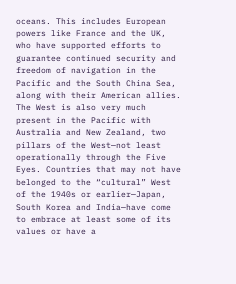oceans. This includes European powers like France and the UK, who have supported efforts to guarantee continued security and freedom of navigation in the Pacific and the South China Sea, along with their American allies. The West is also very much present in the Pacific with Australia and New Zealand, two pillars of the West—not least operationally through the Five Eyes. Countries that may not have belonged to the “cultural” West of the 1940s or earlier—Japan, South Korea and India—have come to embrace at least some of its values or have a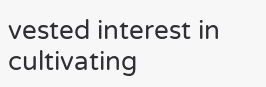vested interest in cultivating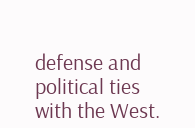defense and political ties with the West.